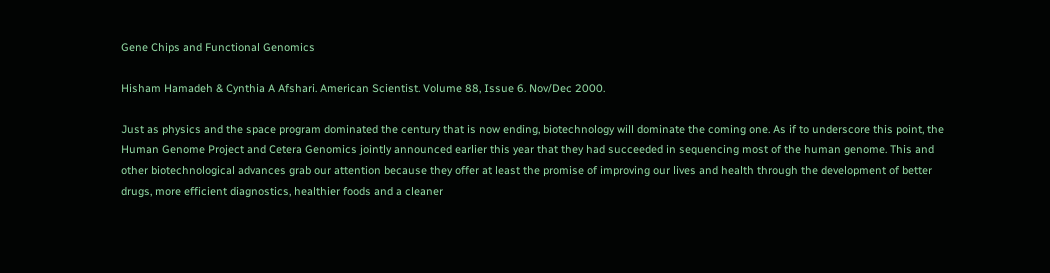Gene Chips and Functional Genomics

Hisham Hamadeh & Cynthia A Afshari. American Scientist. Volume 88, Issue 6. Nov/Dec 2000.

Just as physics and the space program dominated the century that is now ending, biotechnology will dominate the coming one. As if to underscore this point, the Human Genome Project and Cetera Genomics jointly announced earlier this year that they had succeeded in sequencing most of the human genome. This and other biotechnological advances grab our attention because they offer at least the promise of improving our lives and health through the development of better drugs, more efficient diagnostics, healthier foods and a cleaner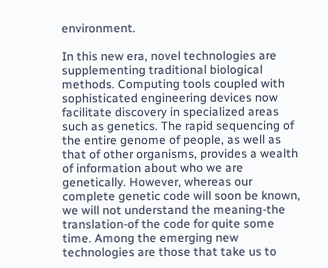environment.

In this new era, novel technologies are supplementing traditional biological methods. Computing tools coupled with sophisticated engineering devices now facilitate discovery in specialized areas such as genetics. The rapid sequencing of the entire genome of people, as well as that of other organisms, provides a wealth of information about who we are genetically. However, whereas our complete genetic code will soon be known, we will not understand the meaning-the translation-of the code for quite some time. Among the emerging new technologies are those that take us to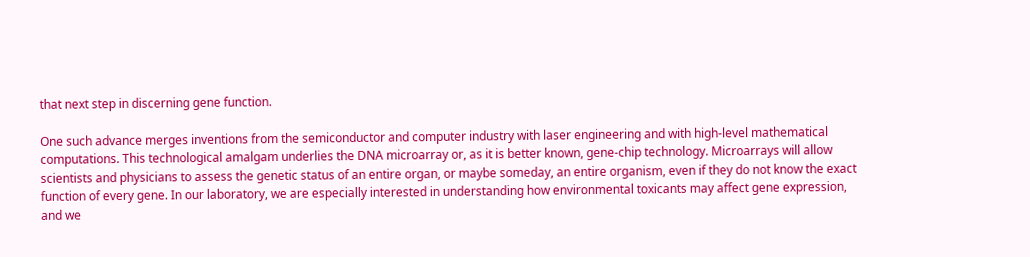that next step in discerning gene function.

One such advance merges inventions from the semiconductor and computer industry with laser engineering and with high-level mathematical computations. This technological amalgam underlies the DNA microarray or, as it is better known, gene-chip technology. Microarrays will allow scientists and physicians to assess the genetic status of an entire organ, or maybe someday, an entire organism, even if they do not know the exact function of every gene. In our laboratory, we are especially interested in understanding how environmental toxicants may affect gene expression, and we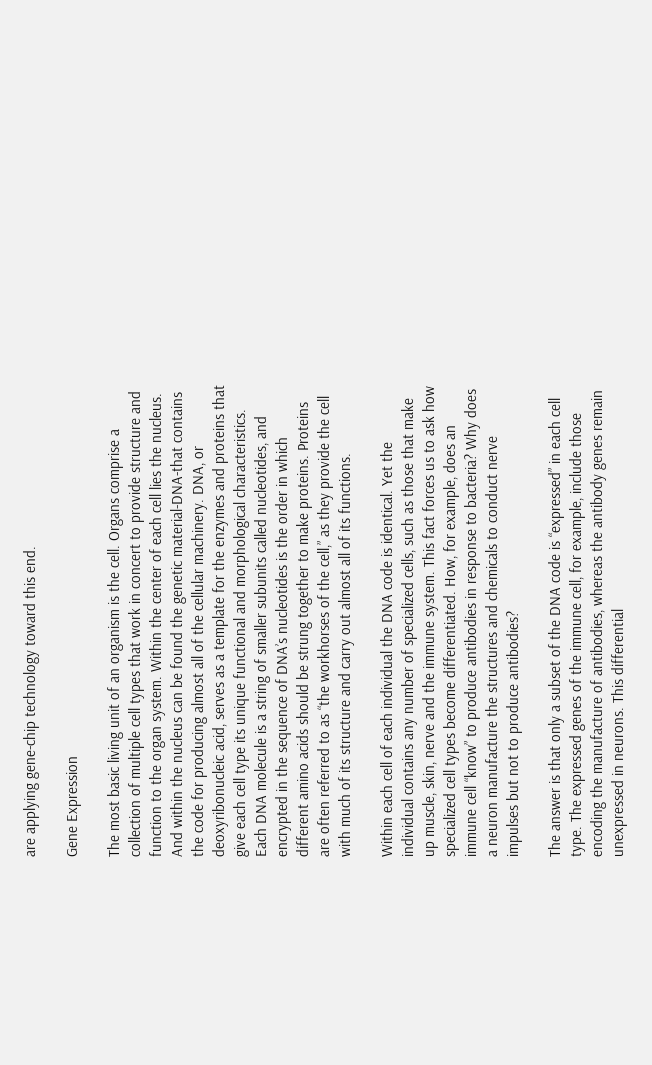are applying gene-chip technology toward this end.

Gene Expression

The most basic living unit of an organism is the cell. Organs comprise a collection of multiple cell types that work in concert to provide structure and function to the organ system. Within the center of each cell lies the nucleus. And within the nucleus can be found the genetic material-DNA-that contains the code for producing almost all of the cellular machinery. DNA, or deoxyribonucleic acid, serves as a template for the enzymes and proteins that give each cell type its unique functional and morphological characteristics. Each DNA molecule is a string of smaller subunits called nucleotides, and encrypted in the sequence of DNA’s nucleotides is the order in which different amino acids should be strung together to make proteins. Proteins are often referred to as “the workhorses of the cell,” as they provide the cell with much of its structure and carry out almost all of its functions.

Within each cell of each individual the DNA code is identical. Yet the individual contains any number of specialized cells, such as those that make up muscle, skin, nerve and the immune system. This fact forces us to ask how specialized cell types become differentiated. How, for example, does an immune cell “know” to produce antibodies in response to bacteria? Why does a neuron manufacture the structures and chemicals to conduct nerve impulses but not to produce antibodies?

The answer is that only a subset of the DNA code is “expressed” in each cell type. The expressed genes of the immune cell, for example, include those encoding the manufacture of antibodies, whereas the antibody genes remain unexpressed in neurons. This differential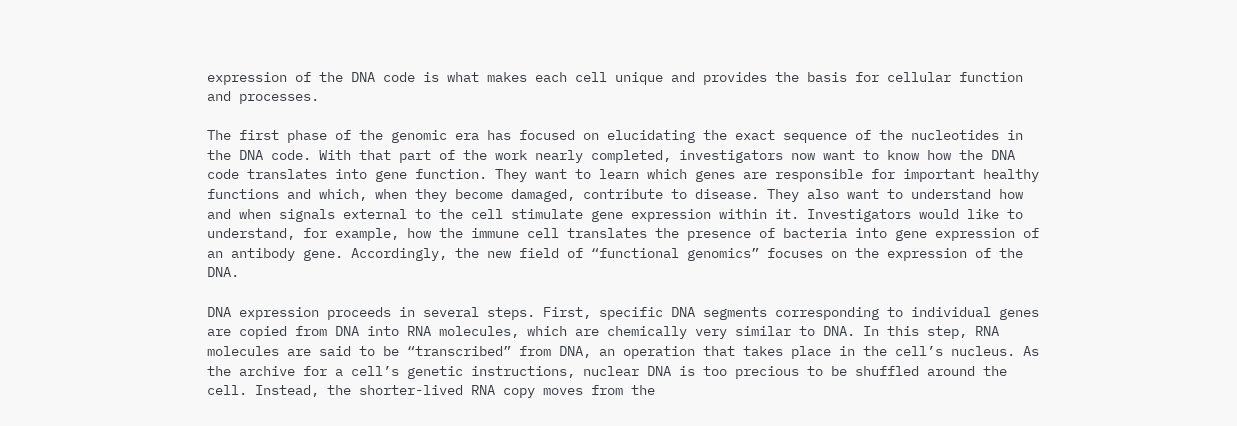expression of the DNA code is what makes each cell unique and provides the basis for cellular function and processes.

The first phase of the genomic era has focused on elucidating the exact sequence of the nucleotides in the DNA code. With that part of the work nearly completed, investigators now want to know how the DNA code translates into gene function. They want to learn which genes are responsible for important healthy functions and which, when they become damaged, contribute to disease. They also want to understand how and when signals external to the cell stimulate gene expression within it. Investigators would like to understand, for example, how the immune cell translates the presence of bacteria into gene expression of an antibody gene. Accordingly, the new field of “functional genomics” focuses on the expression of the DNA.

DNA expression proceeds in several steps. First, specific DNA segments corresponding to individual genes are copied from DNA into RNA molecules, which are chemically very similar to DNA. In this step, RNA molecules are said to be “transcribed” from DNA, an operation that takes place in the cell’s nucleus. As the archive for a cell’s genetic instructions, nuclear DNA is too precious to be shuffled around the cell. Instead, the shorter-lived RNA copy moves from the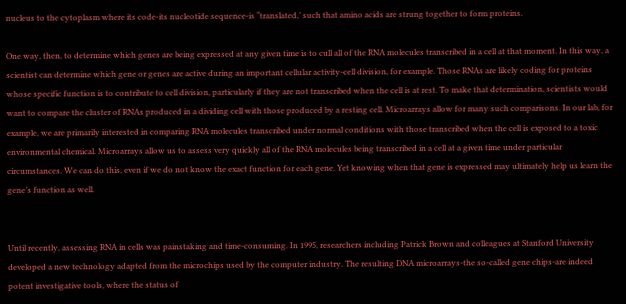nucleus to the cytoplasm where its code-its nucleotide sequence-is “translated,’ such that amino acids are strung together to form proteins.

One way, then, to determine which genes are being expressed at any given time is to cull all of the RNA molecules transcribed in a cell at that moment. In this way, a scientist can determine which gene or genes are active during an important cellular activity-cell division, for example. Those RNAs are likely coding for proteins whose specific function is to contribute to cell division, particularly if they are not transcribed when the cell is at rest. To make that determination, scientists would want to compare the cluster of RNAs produced in a dividing cell with those produced by a resting cell. Microarrays allow for many such comparisons. In our lab, for example, we are primarily interested in comparing RNA molecules transcribed under normal conditions with those transcribed when the cell is exposed to a toxic environmental chemical. Microarrays allow us to assess very quickly all of the RNA molecules being transcribed in a cell at a given time under particular circumstances. We can do this, even if we do not know the exact function for each gene. Yet knowing when that gene is expressed may ultimately help us learn the gene’s function as well.


Until recently, assessing RNA in cells was painstaking and time-consuming. In 1995, researchers including Patrick Brown and colleagues at Stanford University developed a new technology adapted from the microchips used by the computer industry. The resulting DNA microarrays-the so-called gene chips-are indeed potent investigative tools, where the status of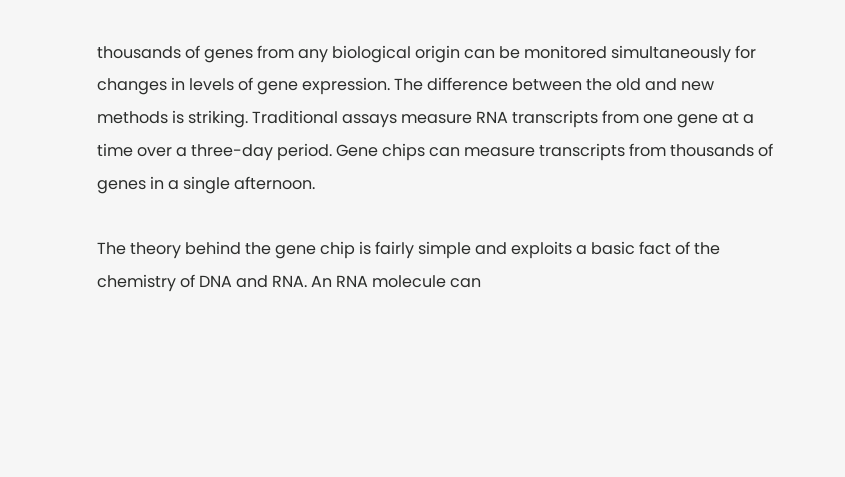thousands of genes from any biological origin can be monitored simultaneously for changes in levels of gene expression. The difference between the old and new methods is striking. Traditional assays measure RNA transcripts from one gene at a time over a three-day period. Gene chips can measure transcripts from thousands of genes in a single afternoon.

The theory behind the gene chip is fairly simple and exploits a basic fact of the chemistry of DNA and RNA. An RNA molecule can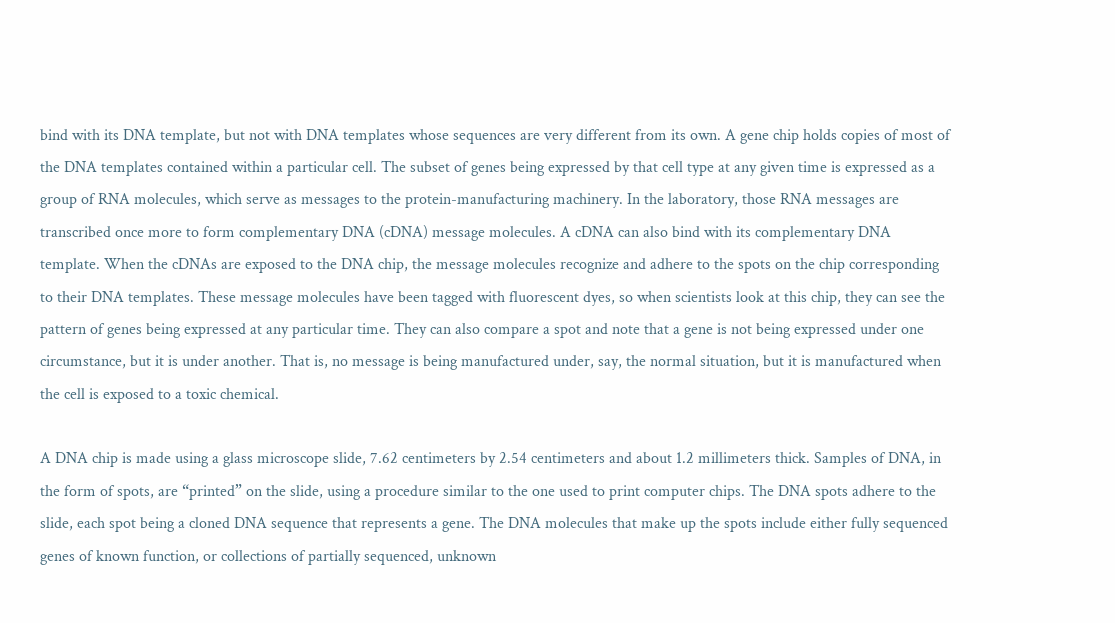bind with its DNA template, but not with DNA templates whose sequences are very different from its own. A gene chip holds copies of most of the DNA templates contained within a particular cell. The subset of genes being expressed by that cell type at any given time is expressed as a group of RNA molecules, which serve as messages to the protein-manufacturing machinery. In the laboratory, those RNA messages are transcribed once more to form complementary DNA (cDNA) message molecules. A cDNA can also bind with its complementary DNA template. When the cDNAs are exposed to the DNA chip, the message molecules recognize and adhere to the spots on the chip corresponding to their DNA templates. These message molecules have been tagged with fluorescent dyes, so when scientists look at this chip, they can see the pattern of genes being expressed at any particular time. They can also compare a spot and note that a gene is not being expressed under one circumstance, but it is under another. That is, no message is being manufactured under, say, the normal situation, but it is manufactured when the cell is exposed to a toxic chemical.

A DNA chip is made using a glass microscope slide, 7.62 centimeters by 2.54 centimeters and about 1.2 millimeters thick. Samples of DNA, in the form of spots, are “printed” on the slide, using a procedure similar to the one used to print computer chips. The DNA spots adhere to the slide, each spot being a cloned DNA sequence that represents a gene. The DNA molecules that make up the spots include either fully sequenced genes of known function, or collections of partially sequenced, unknown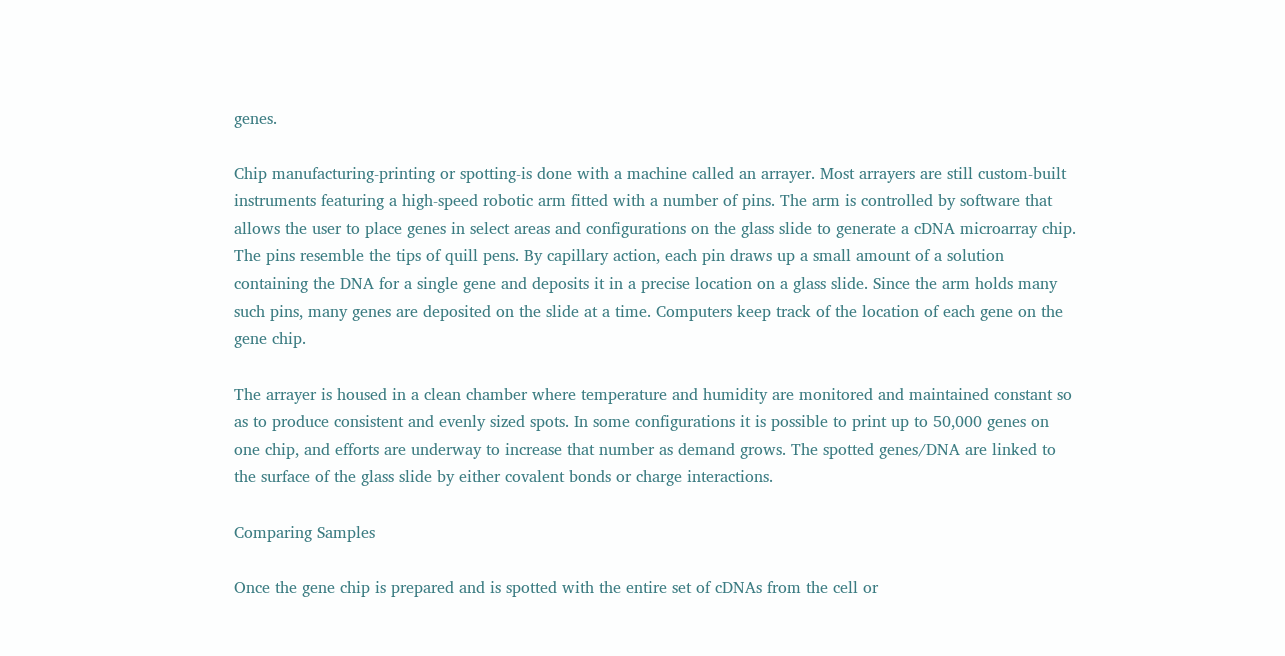genes.

Chip manufacturing-printing or spotting-is done with a machine called an arrayer. Most arrayers are still custom-built instruments featuring a high-speed robotic arm fitted with a number of pins. The arm is controlled by software that allows the user to place genes in select areas and configurations on the glass slide to generate a cDNA microarray chip. The pins resemble the tips of quill pens. By capillary action, each pin draws up a small amount of a solution containing the DNA for a single gene and deposits it in a precise location on a glass slide. Since the arm holds many such pins, many genes are deposited on the slide at a time. Computers keep track of the location of each gene on the gene chip.

The arrayer is housed in a clean chamber where temperature and humidity are monitored and maintained constant so as to produce consistent and evenly sized spots. In some configurations it is possible to print up to 50,000 genes on one chip, and efforts are underway to increase that number as demand grows. The spotted genes/DNA are linked to the surface of the glass slide by either covalent bonds or charge interactions.

Comparing Samples

Once the gene chip is prepared and is spotted with the entire set of cDNAs from the cell or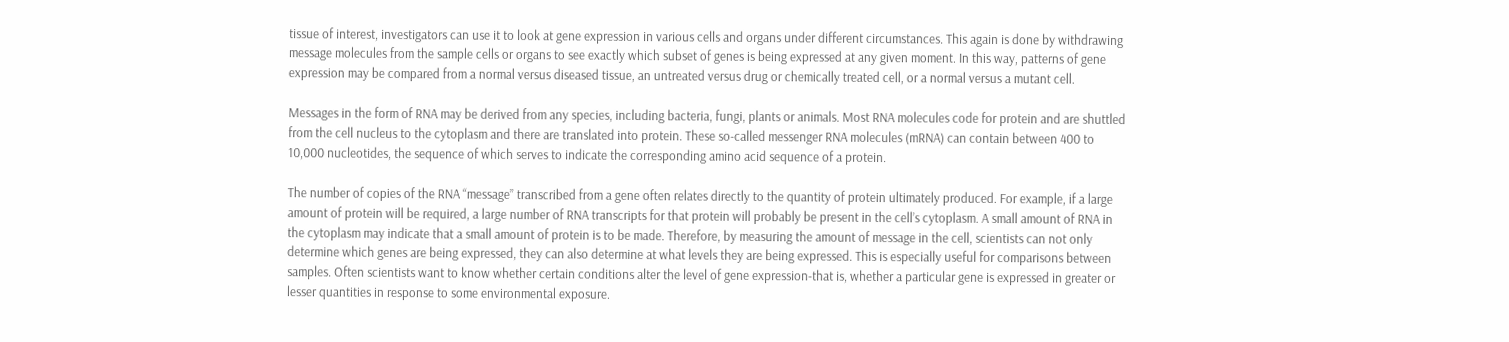tissue of interest, investigators can use it to look at gene expression in various cells and organs under different circumstances. This again is done by withdrawing message molecules from the sample cells or organs to see exactly which subset of genes is being expressed at any given moment. In this way, patterns of gene expression may be compared from a normal versus diseased tissue, an untreated versus drug or chemically treated cell, or a normal versus a mutant cell.

Messages in the form of RNA may be derived from any species, including bacteria, fungi, plants or animals. Most RNA molecules code for protein and are shuttled from the cell nucleus to the cytoplasm and there are translated into protein. These so-called messenger RNA molecules (mRNA) can contain between 400 to 10,000 nucleotides, the sequence of which serves to indicate the corresponding amino acid sequence of a protein.

The number of copies of the RNA “message” transcribed from a gene often relates directly to the quantity of protein ultimately produced. For example, if a large amount of protein will be required, a large number of RNA transcripts for that protein will probably be present in the cell’s cytoplasm. A small amount of RNA in the cytoplasm may indicate that a small amount of protein is to be made. Therefore, by measuring the amount of message in the cell, scientists can not only determine which genes are being expressed, they can also determine at what levels they are being expressed. This is especially useful for comparisons between samples. Often scientists want to know whether certain conditions alter the level of gene expression-that is, whether a particular gene is expressed in greater or lesser quantities in response to some environmental exposure.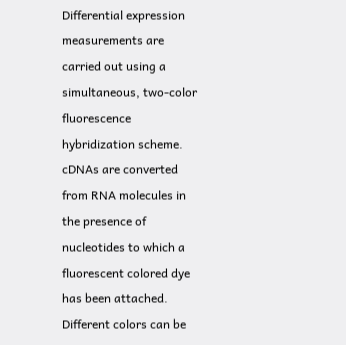Differential expression measurements are carried out using a simultaneous, two-color fluorescence hybridization scheme. cDNAs are converted from RNA molecules in the presence of nucleotides to which a fluorescent colored dye has been attached. Different colors can be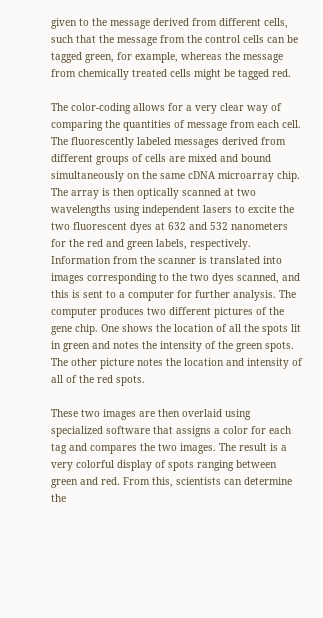given to the message derived from different cells, such that the message from the control cells can be tagged green, for example, whereas the message from chemically treated cells might be tagged red.

The color-coding allows for a very clear way of comparing the quantities of message from each cell. The fluorescently labeled messages derived from different groups of cells are mixed and bound simultaneously on the same cDNA microarray chip. The array is then optically scanned at two wavelengths using independent lasers to excite the two fluorescent dyes at 632 and 532 nanometers for the red and green labels, respectively. Information from the scanner is translated into images corresponding to the two dyes scanned, and this is sent to a computer for further analysis. The computer produces two different pictures of the gene chip. One shows the location of all the spots lit in green and notes the intensity of the green spots. The other picture notes the location and intensity of all of the red spots.

These two images are then overlaid using specialized software that assigns a color for each tag and compares the two images. The result is a very colorful display of spots ranging between green and red. From this, scientists can determine the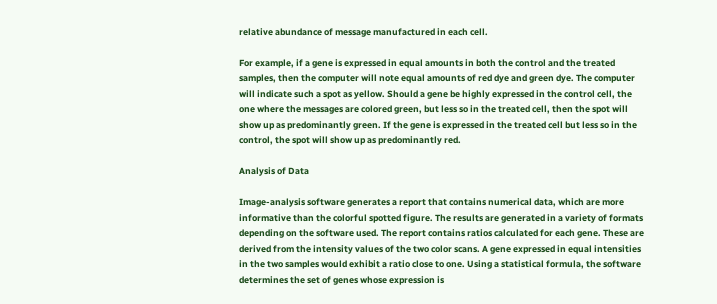relative abundance of message manufactured in each cell.

For example, if a gene is expressed in equal amounts in both the control and the treated samples, then the computer will note equal amounts of red dye and green dye. The computer will indicate such a spot as yellow. Should a gene be highly expressed in the control cell, the one where the messages are colored green, but less so in the treated cell, then the spot will show up as predominantly green. If the gene is expressed in the treated cell but less so in the control, the spot will show up as predominantly red.

Analysis of Data

Image-analysis software generates a report that contains numerical data, which are more informative than the colorful spotted figure. The results are generated in a variety of formats depending on the software used. The report contains ratios calculated for each gene. These are derived from the intensity values of the two color scans. A gene expressed in equal intensities in the two samples would exhibit a ratio close to one. Using a statistical formula, the software determines the set of genes whose expression is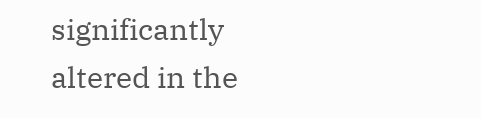significantly altered in the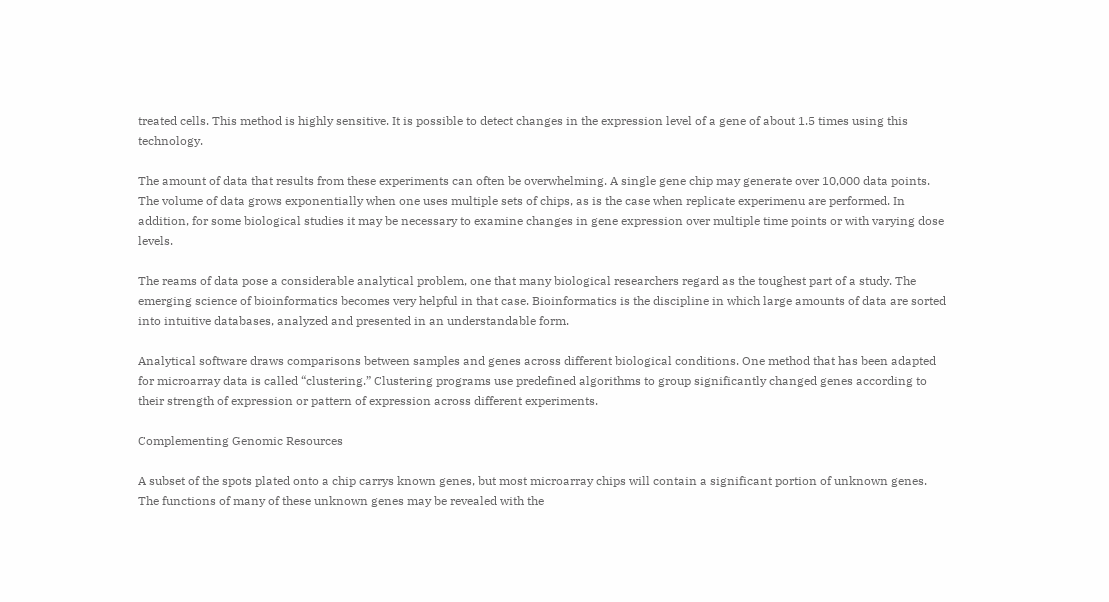treated cells. This method is highly sensitive. It is possible to detect changes in the expression level of a gene of about 1.5 times using this technology.

The amount of data that results from these experiments can often be overwhelming. A single gene chip may generate over 10,000 data points. The volume of data grows exponentially when one uses multiple sets of chips, as is the case when replicate experimenu are performed. In addition, for some biological studies it may be necessary to examine changes in gene expression over multiple time points or with varying dose levels.

The reams of data pose a considerable analytical problem, one that many biological researchers regard as the toughest part of a study. The emerging science of bioinformatics becomes very helpful in that case. Bioinformatics is the discipline in which large amounts of data are sorted into intuitive databases, analyzed and presented in an understandable form.

Analytical software draws comparisons between samples and genes across different biological conditions. One method that has been adapted for microarray data is called “clustering.” Clustering programs use predefined algorithms to group significantly changed genes according to their strength of expression or pattern of expression across different experiments.

Complementing Genomic Resources

A subset of the spots plated onto a chip carrys known genes, but most microarray chips will contain a significant portion of unknown genes. The functions of many of these unknown genes may be revealed with the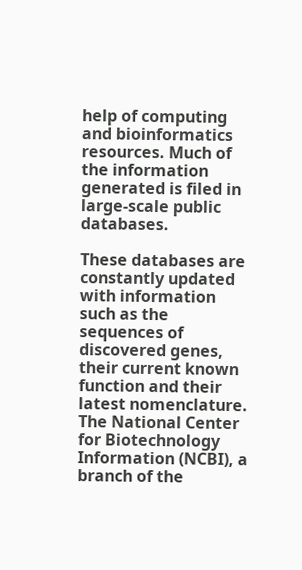help of computing and bioinformatics resources. Much of the information generated is filed in large-scale public databases.

These databases are constantly updated with information such as the sequences of discovered genes, their current known function and their latest nomenclature. The National Center for Biotechnology Information (NCBI), a branch of the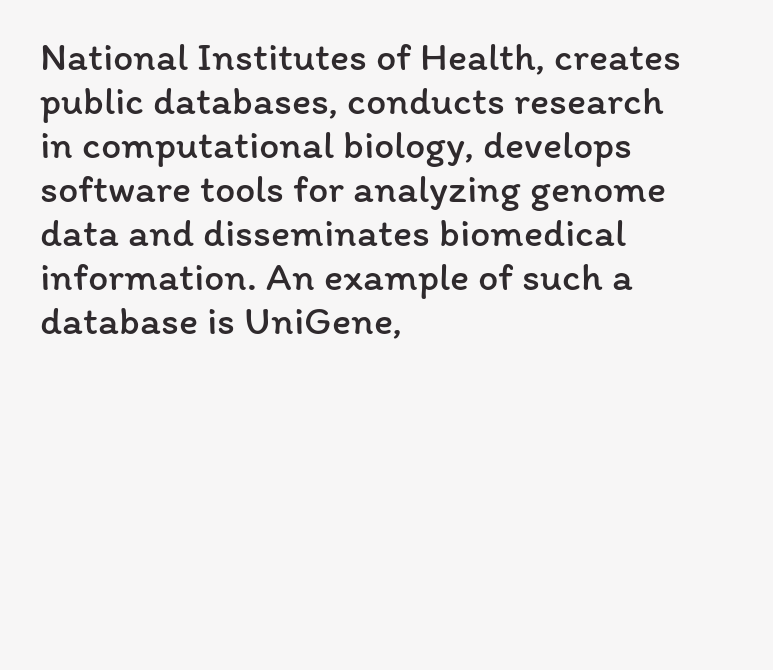National Institutes of Health, creates public databases, conducts research in computational biology, develops software tools for analyzing genome data and disseminates biomedical information. An example of such a database is UniGene,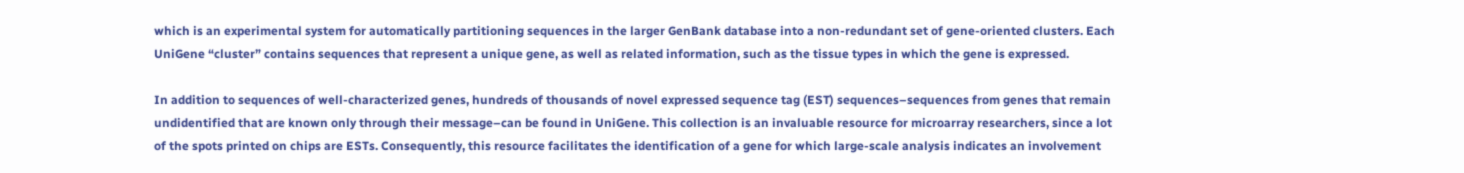which is an experimental system for automatically partitioning sequences in the larger GenBank database into a non-redundant set of gene-oriented clusters. Each UniGene “cluster” contains sequences that represent a unique gene, as well as related information, such as the tissue types in which the gene is expressed.

In addition to sequences of well-characterized genes, hundreds of thousands of novel expressed sequence tag (EST) sequences–sequences from genes that remain undidentified that are known only through their message–can be found in UniGene. This collection is an invaluable resource for microarray researchers, since a lot of the spots printed on chips are ESTs. Consequently, this resource facilitates the identification of a gene for which large-scale analysis indicates an involvement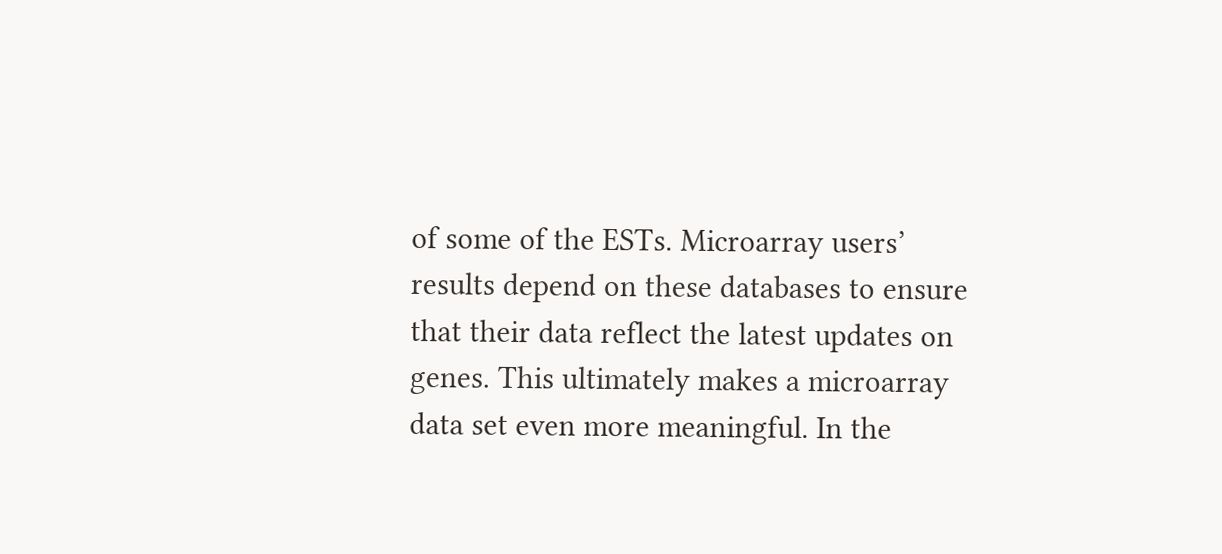of some of the ESTs. Microarray users’ results depend on these databases to ensure that their data reflect the latest updates on genes. This ultimately makes a microarray data set even more meaningful. In the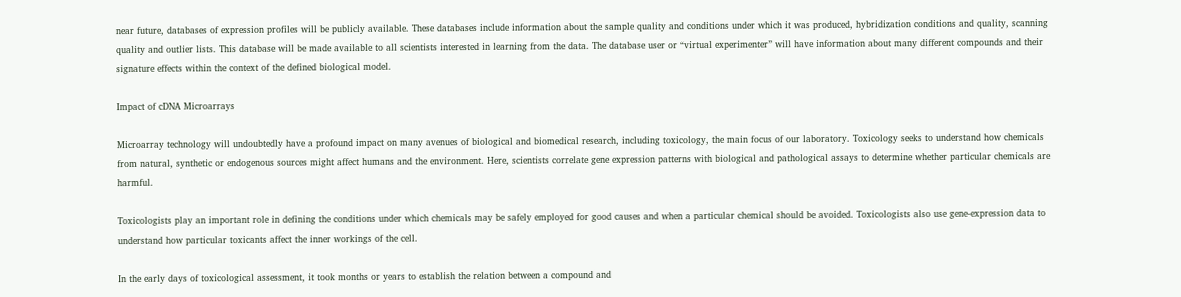near future, databases of expression profiles will be publicly available. These databases include information about the sample quality and conditions under which it was produced, hybridization conditions and quality, scanning quality and outlier lists. This database will be made available to all scientists interested in learning from the data. The database user or “virtual experimenter” will have information about many different compounds and their signature effects within the context of the defined biological model.

Impact of cDNA Microarrays

Microarray technology will undoubtedly have a profound impact on many avenues of biological and biomedical research, including toxicology, the main focus of our laboratory. Toxicology seeks to understand how chemicals from natural, synthetic or endogenous sources might affect humans and the environment. Here, scientists correlate gene expression patterns with biological and pathological assays to determine whether particular chemicals are harmful.

Toxicologists play an important role in defining the conditions under which chemicals may be safely employed for good causes and when a particular chemical should be avoided. Toxicologists also use gene-expression data to understand how particular toxicants affect the inner workings of the cell.

In the early days of toxicological assessment, it took months or years to establish the relation between a compound and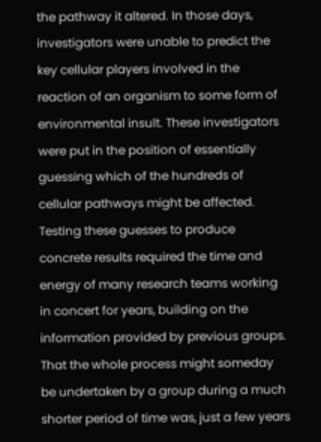the pathway it altered. In those days, investigators were unable to predict the key cellular players involved in the reaction of an organism to some form of environmental insult. These investigators were put in the position of essentially guessing which of the hundreds of cellular pathways might be affected. Testing these guesses to produce concrete results required the time and energy of many research teams working in concert for years, building on the information provided by previous groups. That the whole process might someday be undertaken by a group during a much shorter period of time was, just a few years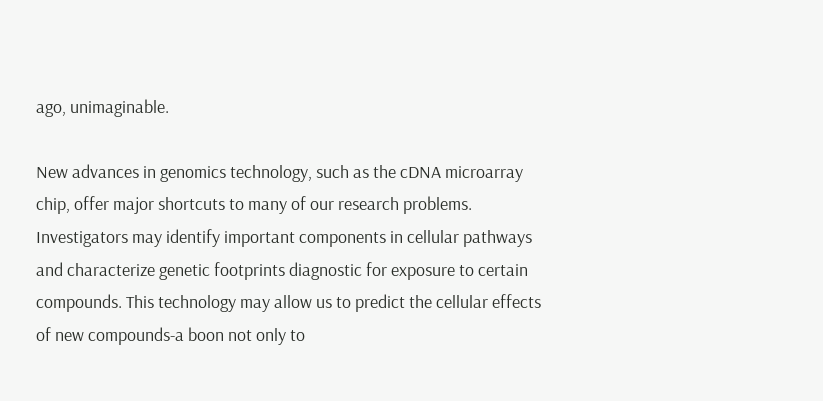ago, unimaginable.

New advances in genomics technology, such as the cDNA microarray chip, offer major shortcuts to many of our research problems. Investigators may identify important components in cellular pathways and characterize genetic footprints diagnostic for exposure to certain compounds. This technology may allow us to predict the cellular effects of new compounds-a boon not only to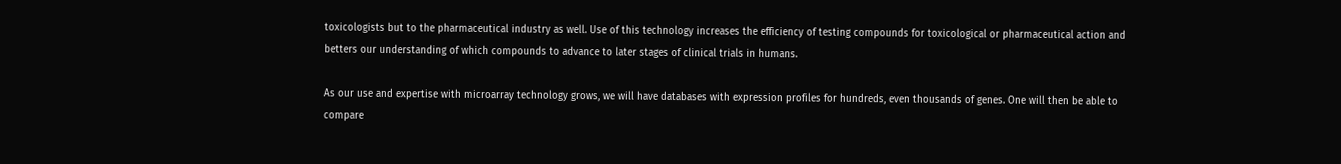toxicologists but to the pharmaceutical industry as well. Use of this technology increases the efficiency of testing compounds for toxicological or pharmaceutical action and betters our understanding of which compounds to advance to later stages of clinical trials in humans.

As our use and expertise with microarray technology grows, we will have databases with expression profiles for hundreds, even thousands of genes. One will then be able to compare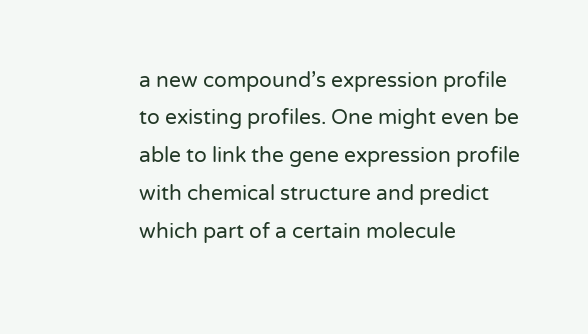a new compound’s expression profile to existing profiles. One might even be able to link the gene expression profile with chemical structure and predict which part of a certain molecule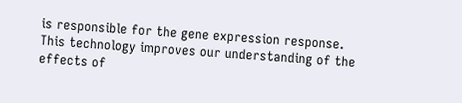is responsible for the gene expression response. This technology improves our understanding of the effects of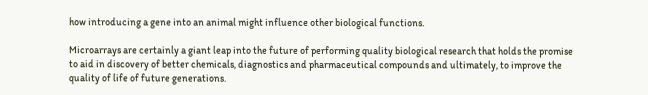how introducing a gene into an animal might influence other biological functions.

Microarrays are certainly a giant leap into the future of performing quality biological research that holds the promise to aid in discovery of better chemicals, diagnostics and pharmaceutical compounds and ultimately, to improve the quality of life of future generations.